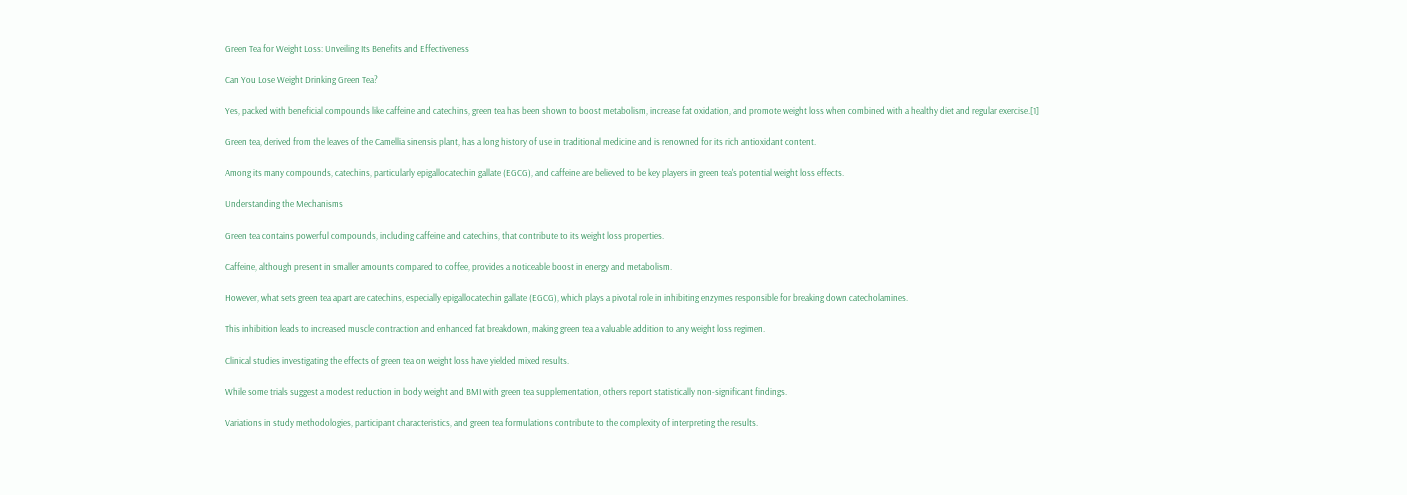Green Tea for Weight Loss: Unveiling Its Benefits and Effectiveness

Can You Lose Weight Drinking Green Tea?

Yes, packed with beneficial compounds like caffeine and catechins, green tea has been shown to boost metabolism, increase fat oxidation, and promote weight loss when combined with a healthy diet and regular exercise.[1]

Green tea, derived from the leaves of the Camellia sinensis plant, has a long history of use in traditional medicine and is renowned for its rich antioxidant content.

Among its many compounds, catechins, particularly epigallocatechin gallate (EGCG), and caffeine are believed to be key players in green tea's potential weight loss effects.

Understanding the Mechanisms

Green tea contains powerful compounds, including caffeine and catechins, that contribute to its weight loss properties.

Caffeine, although present in smaller amounts compared to coffee, provides a noticeable boost in energy and metabolism.

However, what sets green tea apart are catechins, especially epigallocatechin gallate (EGCG), which plays a pivotal role in inhibiting enzymes responsible for breaking down catecholamines.

This inhibition leads to increased muscle contraction and enhanced fat breakdown, making green tea a valuable addition to any weight loss regimen.

Clinical studies investigating the effects of green tea on weight loss have yielded mixed results.

While some trials suggest a modest reduction in body weight and BMI with green tea supplementation, others report statistically non-significant findings.

Variations in study methodologies, participant characteristics, and green tea formulations contribute to the complexity of interpreting the results.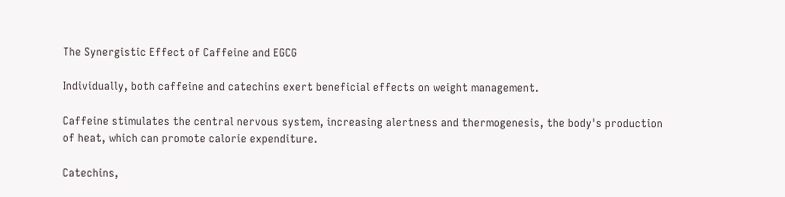The Synergistic Effect of Caffeine and EGCG

Individually, both caffeine and catechins exert beneficial effects on weight management.

Caffeine stimulates the central nervous system, increasing alertness and thermogenesis, the body's production of heat, which can promote calorie expenditure.

Catechins,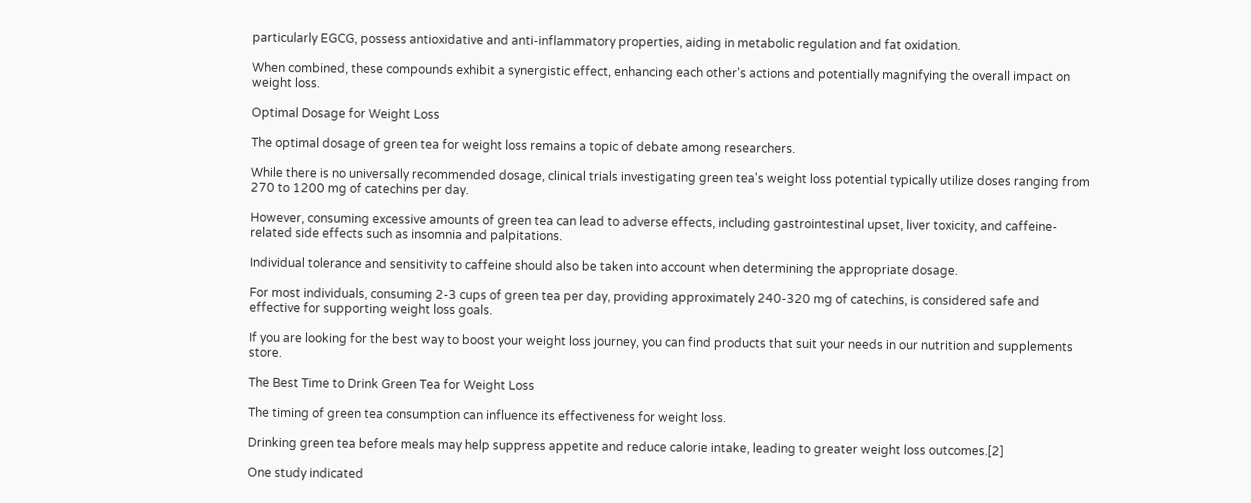particularly EGCG, possess antioxidative and anti-inflammatory properties, aiding in metabolic regulation and fat oxidation.

When combined, these compounds exhibit a synergistic effect, enhancing each other's actions and potentially magnifying the overall impact on weight loss.

Optimal Dosage for Weight Loss

The optimal dosage of green tea for weight loss remains a topic of debate among researchers.

While there is no universally recommended dosage, clinical trials investigating green tea's weight loss potential typically utilize doses ranging from 270 to 1200 mg of catechins per day.

However, consuming excessive amounts of green tea can lead to adverse effects, including gastrointestinal upset, liver toxicity, and caffeine-related side effects such as insomnia and palpitations.

Individual tolerance and sensitivity to caffeine should also be taken into account when determining the appropriate dosage.

For most individuals, consuming 2-3 cups of green tea per day, providing approximately 240-320 mg of catechins, is considered safe and effective for supporting weight loss goals.

If you are looking for the best way to boost your weight loss journey, you can find products that suit your needs in our nutrition and supplements store.

The Best Time to Drink Green Tea for Weight Loss

The timing of green tea consumption can influence its effectiveness for weight loss.

Drinking green tea before meals may help suppress appetite and reduce calorie intake, leading to greater weight loss outcomes.[2]

One study indicated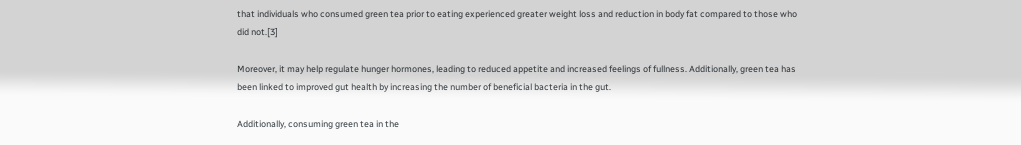that individuals who consumed green tea prior to eating experienced greater weight loss and reduction in body fat compared to those who did not.[3]

Moreover, it may help regulate hunger hormones, leading to reduced appetite and increased feelings of fullness. Additionally, green tea has been linked to improved gut health by increasing the number of beneficial bacteria in the gut.

Additionally, consuming green tea in the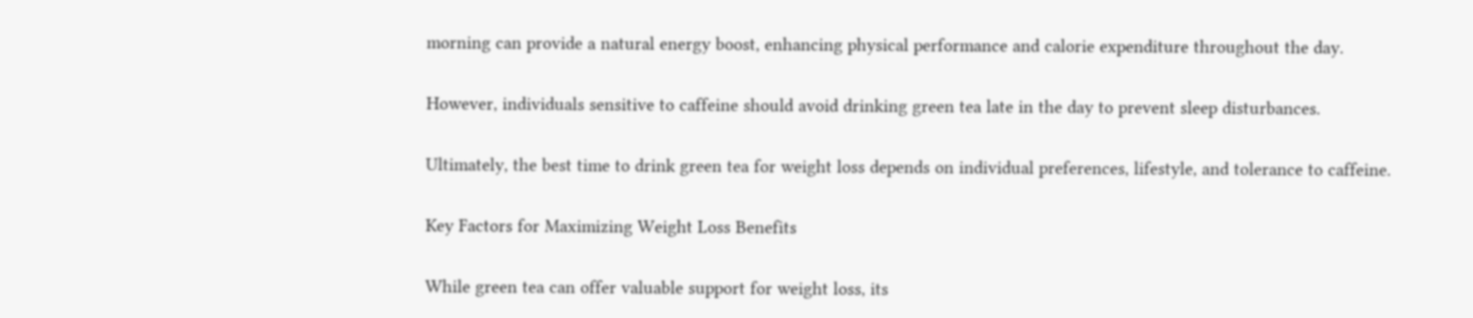morning can provide a natural energy boost, enhancing physical performance and calorie expenditure throughout the day.

However, individuals sensitive to caffeine should avoid drinking green tea late in the day to prevent sleep disturbances.

Ultimately, the best time to drink green tea for weight loss depends on individual preferences, lifestyle, and tolerance to caffeine.

Key Factors for Maximizing Weight Loss Benefits

While green tea can offer valuable support for weight loss, its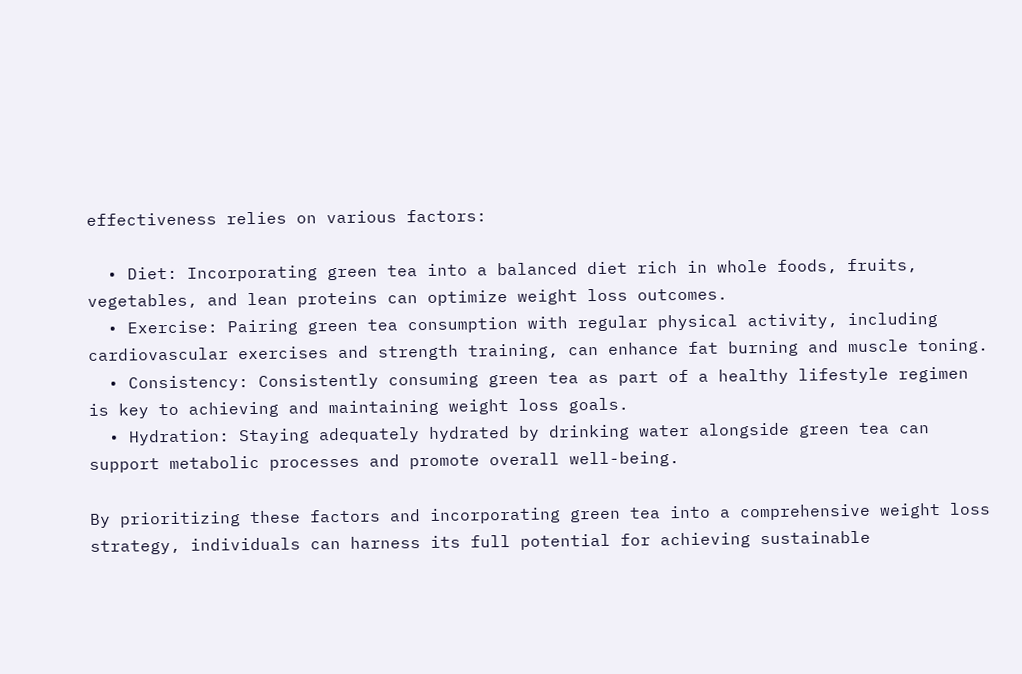effectiveness relies on various factors:

  • Diet: Incorporating green tea into a balanced diet rich in whole foods, fruits, vegetables, and lean proteins can optimize weight loss outcomes.
  • Exercise: Pairing green tea consumption with regular physical activity, including cardiovascular exercises and strength training, can enhance fat burning and muscle toning.
  • Consistency: Consistently consuming green tea as part of a healthy lifestyle regimen is key to achieving and maintaining weight loss goals.
  • Hydration: Staying adequately hydrated by drinking water alongside green tea can support metabolic processes and promote overall well-being.

By prioritizing these factors and incorporating green tea into a comprehensive weight loss strategy, individuals can harness its full potential for achieving sustainable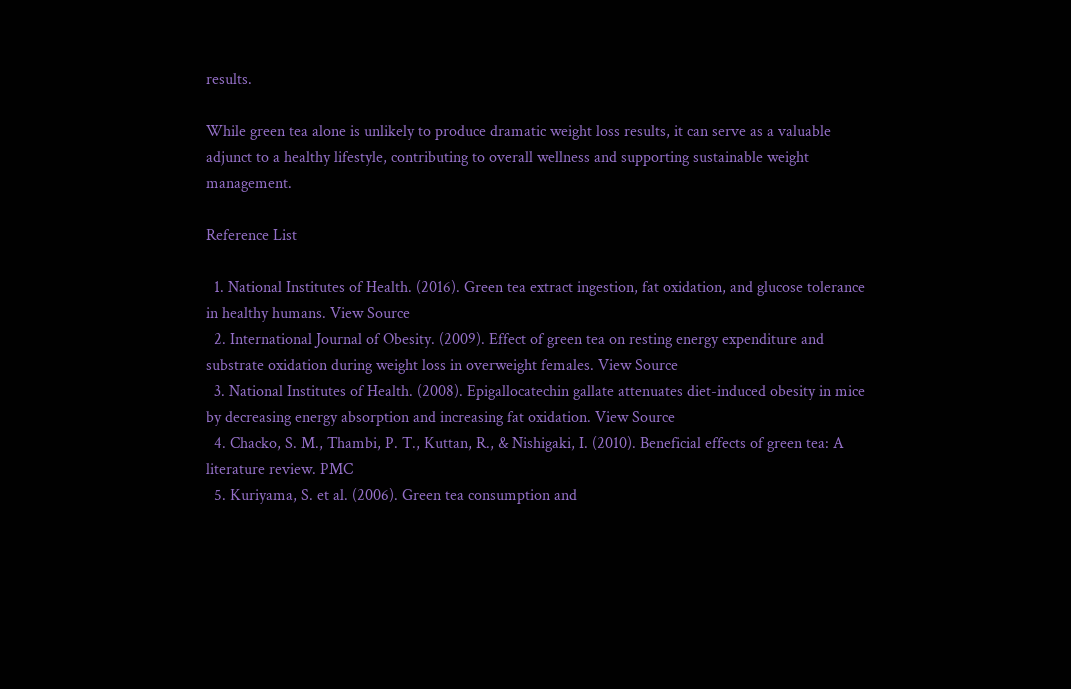results.

While green tea alone is unlikely to produce dramatic weight loss results, it can serve as a valuable adjunct to a healthy lifestyle, contributing to overall wellness and supporting sustainable weight management.

Reference List

  1. National Institutes of Health. (2016). Green tea extract ingestion, fat oxidation, and glucose tolerance in healthy humans. View Source
  2. International Journal of Obesity. (2009). Effect of green tea on resting energy expenditure and substrate oxidation during weight loss in overweight females. View Source
  3. National Institutes of Health. (2008). Epigallocatechin gallate attenuates diet-induced obesity in mice by decreasing energy absorption and increasing fat oxidation. View Source
  4. Chacko, S. M., Thambi, P. T., Kuttan, R., & Nishigaki, I. (2010). Beneficial effects of green tea: A literature review. PMC
  5. Kuriyama, S. et al. (2006). Green tea consumption and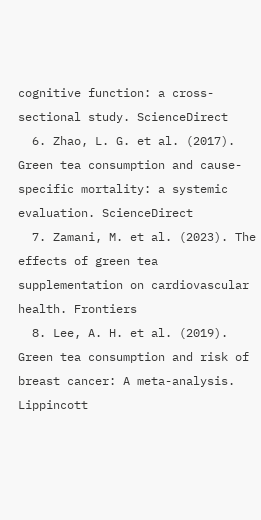cognitive function: a cross-sectional study. ScienceDirect
  6. Zhao, L. G. et al. (2017). Green tea consumption and cause-specific mortality: a systemic evaluation. ScienceDirect
  7. Zamani, M. et al. (2023). The effects of green tea supplementation on cardiovascular health. Frontiers
  8. Lee, A. H. et al. (2019). Green tea consumption and risk of breast cancer: A meta-analysis. Lippincott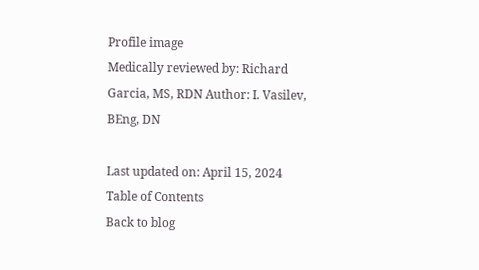Profile image
Medically reviewed by: Richard Garcia, MS, RDN Author: I. Vasilev, BEng, DN

Last updated on: April 15, 2024
Table of Contents
Back to blog